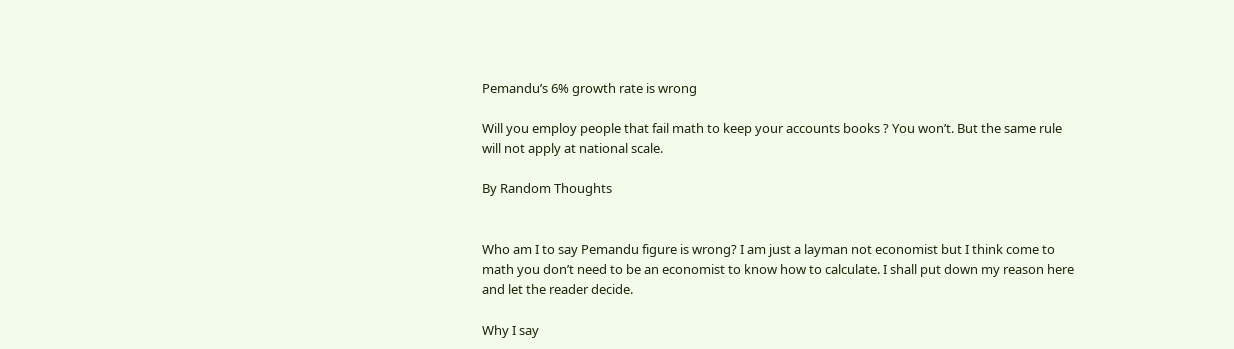Pemandu’s 6% growth rate is wrong

Will you employ people that fail math to keep your accounts books ? You won’t. But the same rule will not apply at national scale.

By Random Thoughts


Who am I to say Pemandu figure is wrong? I am just a layman not economist but I think come to math you don’t need to be an economist to know how to calculate. I shall put down my reason here and let the reader decide.

Why I say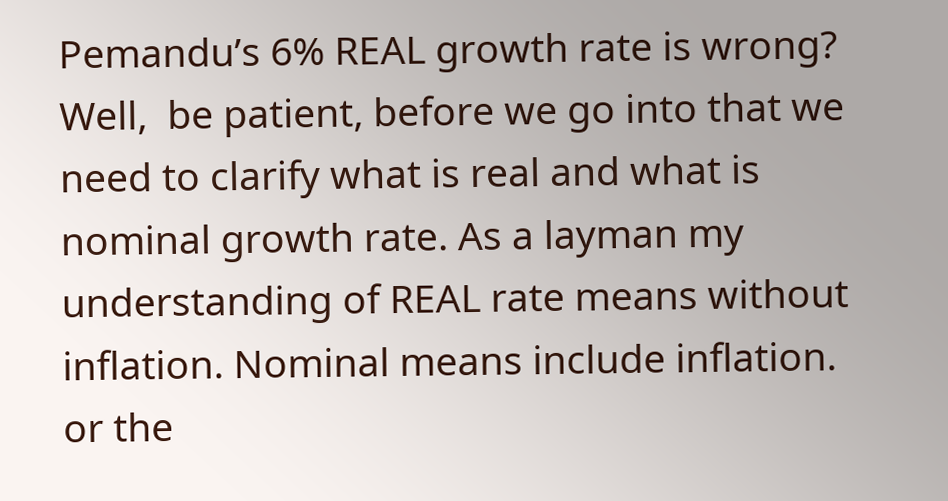Pemandu’s 6% REAL growth rate is wrong? Well,  be patient, before we go into that we need to clarify what is real and what is nominal growth rate. As a layman my understanding of REAL rate means without inflation. Nominal means include inflation. or the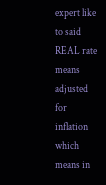expert like to said REAL rate means adjusted for inflation which means in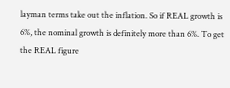layman terms take out the inflation. So if REAL growth is 6%, the nominal growth is definitely more than 6%. To get the REAL figure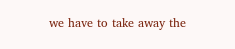we have to take away the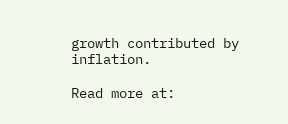growth contributed by inflation.

Read more at: